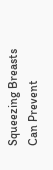Squeezing Breasts Can Prevent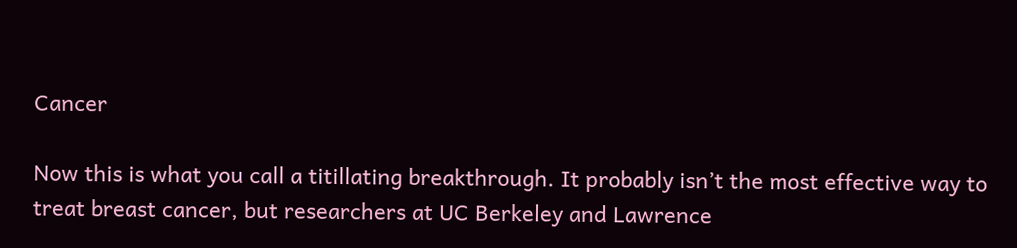Cancer

Now this is what you call a titillating breakthrough. It probably isn’t the most effective way to treat breast cancer, but researchers at UC Berkeley and Lawrence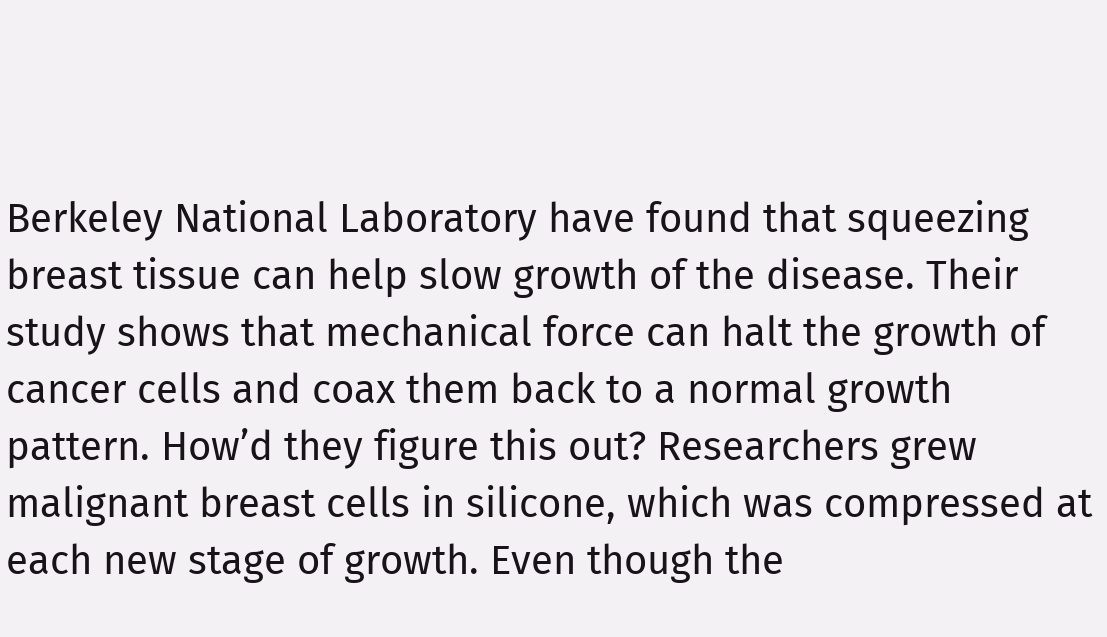Berkeley National Laboratory have found that squeezing breast tissue can help slow growth of the disease. Their study shows that mechanical force can halt the growth of cancer cells and coax them back to a normal growth pattern. How’d they figure this out? Researchers grew malignant breast cells in silicone, which was compressed at each new stage of growth. Even though the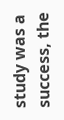study was a success, the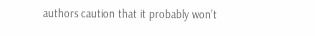authors caution that it probably won’t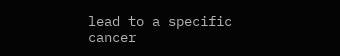lead to a specific cancer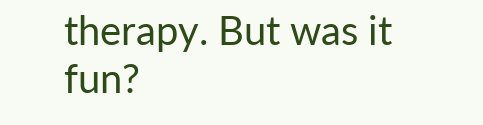therapy. But was it fun?